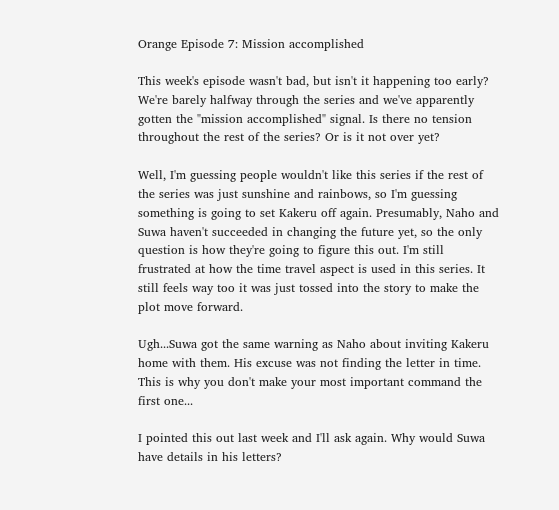Orange Episode 7: Mission accomplished

This week's episode wasn't bad, but isn't it happening too early? We're barely halfway through the series and we've apparently gotten the "mission accomplished" signal. Is there no tension throughout the rest of the series? Or is it not over yet?

Well, I'm guessing people wouldn't like this series if the rest of the series was just sunshine and rainbows, so I'm guessing something is going to set Kakeru off again. Presumably, Naho and Suwa haven't succeeded in changing the future yet, so the only question is how they're going to figure this out. I'm still frustrated at how the time travel aspect is used in this series. It still feels way too it was just tossed into the story to make the plot move forward.

Ugh...Suwa got the same warning as Naho about inviting Kakeru home with them. His excuse was not finding the letter in time. This is why you don't make your most important command the first one...

I pointed this out last week and I'll ask again. Why would Suwa have details in his letters?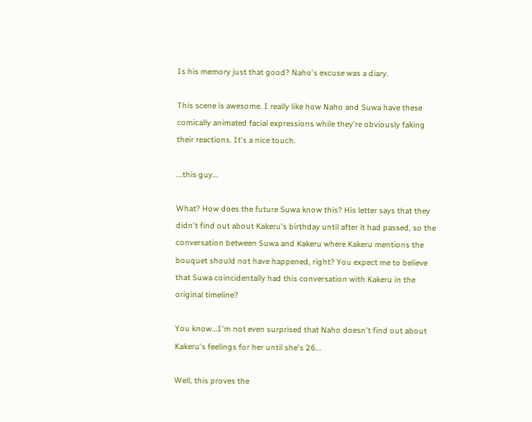Is his memory just that good? Naho's excuse was a diary.

This scene is awesome. I really like how Naho and Suwa have these comically animated facial expressions while they're obviously faking their reactions. It's a nice touch.

...this guy...

What? How does the future Suwa know this? His letter says that they didn't find out about Kakeru's birthday until after it had passed, so the conversation between Suwa and Kakeru where Kakeru mentions the bouquet should not have happened, right? You expect me to believe that Suwa coincidentally had this conversation with Kakeru in the original timeline?

You know...I'm not even surprised that Naho doesn't find out about Kakeru's feelings for her until she's 26...

Well, this proves the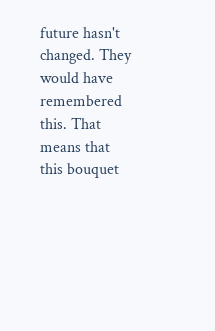future hasn't changed. They would have remembered this. That means that this bouquet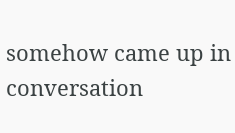somehow came up in conversation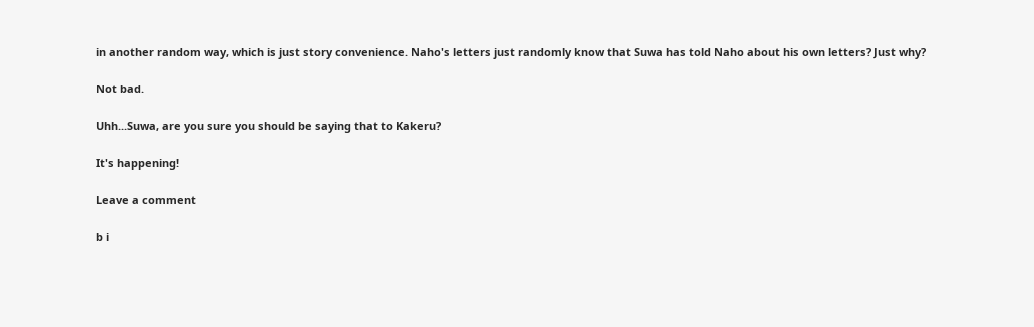in another random way, which is just story convenience. Naho's letters just randomly know that Suwa has told Naho about his own letters? Just why?

Not bad.

Uhh...Suwa, are you sure you should be saying that to Kakeru?

It's happening!

Leave a comment

b i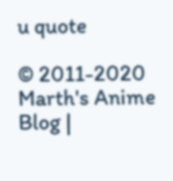u quote

© 2011-2020 Marth's Anime Blog |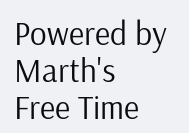Powered by Marth's Free Time